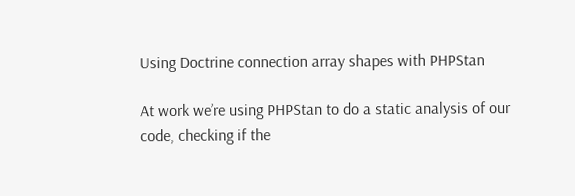Using Doctrine connection array shapes with PHPStan

At work we’re using PHPStan to do a static analysis of our code, checking if the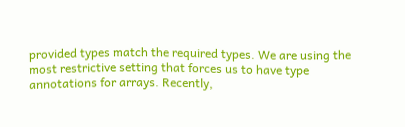provided types match the required types. We are using the most restrictive setting that forces us to have type annotations for arrays. Recently,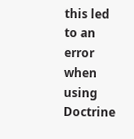this led to an error when using Doctrine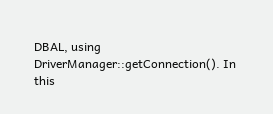DBAL, using DriverManager::getConnection(). In this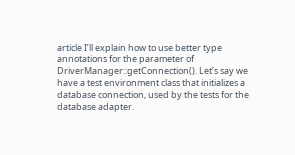article I’ll explain how to use better type annotations for the parameter of DriverManager::getConnection(). Let’s say we have a test environment class that initializes a database connection, used by the tests for the database adapter.